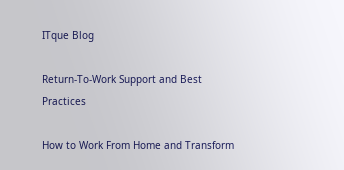ITque Blog

Return-To-Work Support and Best Practices

How to Work From Home and Transform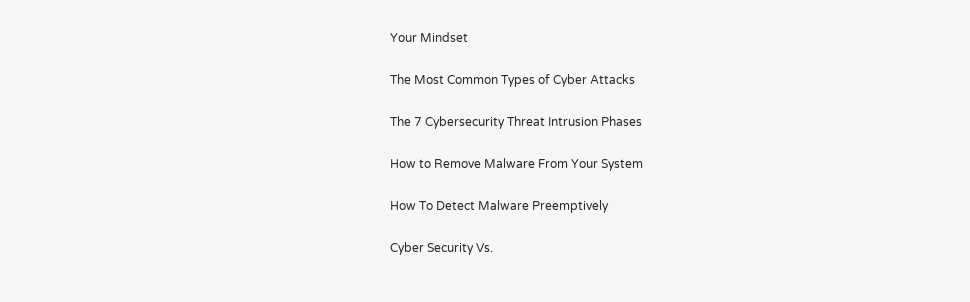Your Mindset

The Most Common Types of Cyber Attacks

The 7 Cybersecurity Threat Intrusion Phases

How to Remove Malware From Your System

How To Detect Malware Preemptively

Cyber Security Vs.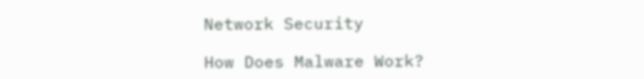Network Security

How Does Malware Work?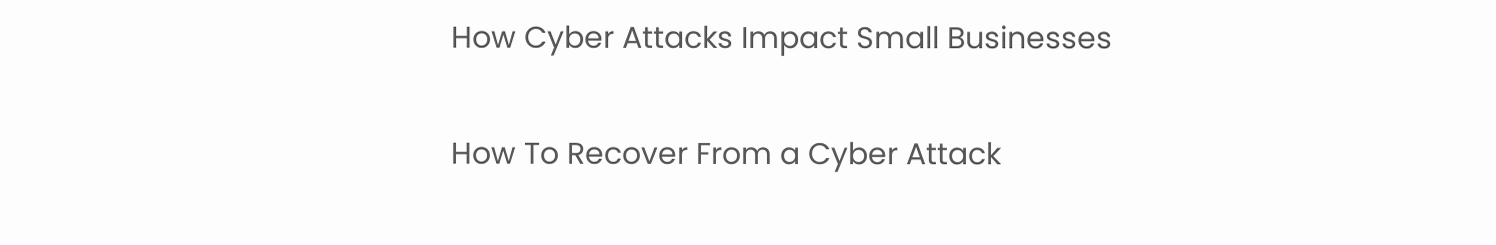How Cyber Attacks Impact Small Businesses

How To Recover From a Cyber Attack